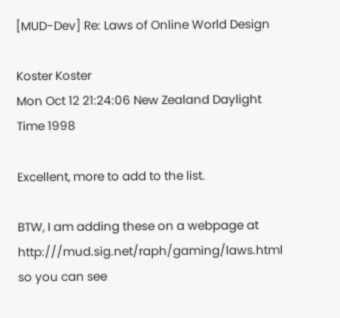[MUD-Dev] Re: Laws of Online World Design

Koster Koster
Mon Oct 12 21:24:06 New Zealand Daylight Time 1998

Excellent, more to add to the list.

BTW, I am adding these on a webpage at
http:///mud.sig.net/raph/gaming/laws.html so you can see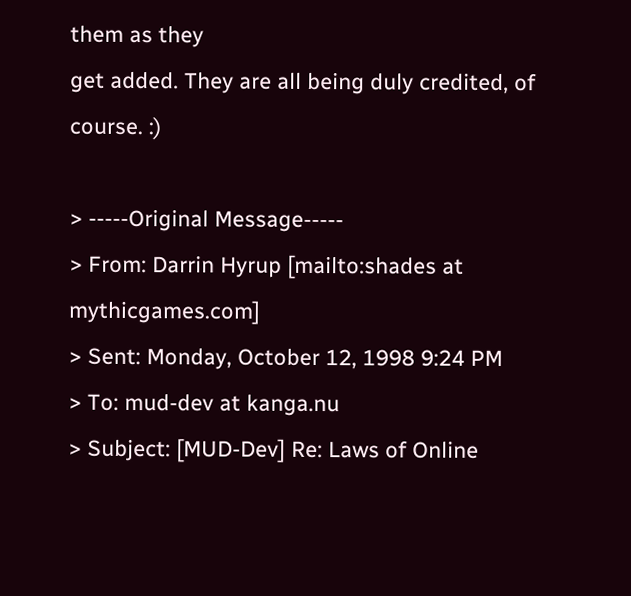them as they
get added. They are all being duly credited, of course. :)

> -----Original Message-----
> From: Darrin Hyrup [mailto:shades at mythicgames.com]
> Sent: Monday, October 12, 1998 9:24 PM
> To: mud-dev at kanga.nu
> Subject: [MUD-Dev] Re: Laws of Online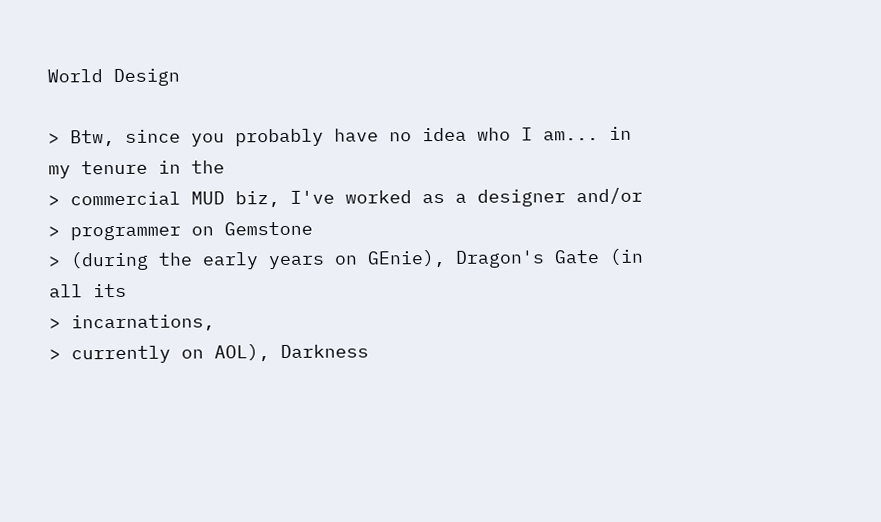World Design

> Btw, since you probably have no idea who I am... in my tenure in the
> commercial MUD biz, I've worked as a designer and/or
> programmer on Gemstone
> (during the early years on GEnie), Dragon's Gate (in all its
> incarnations,
> currently on AOL), Darkness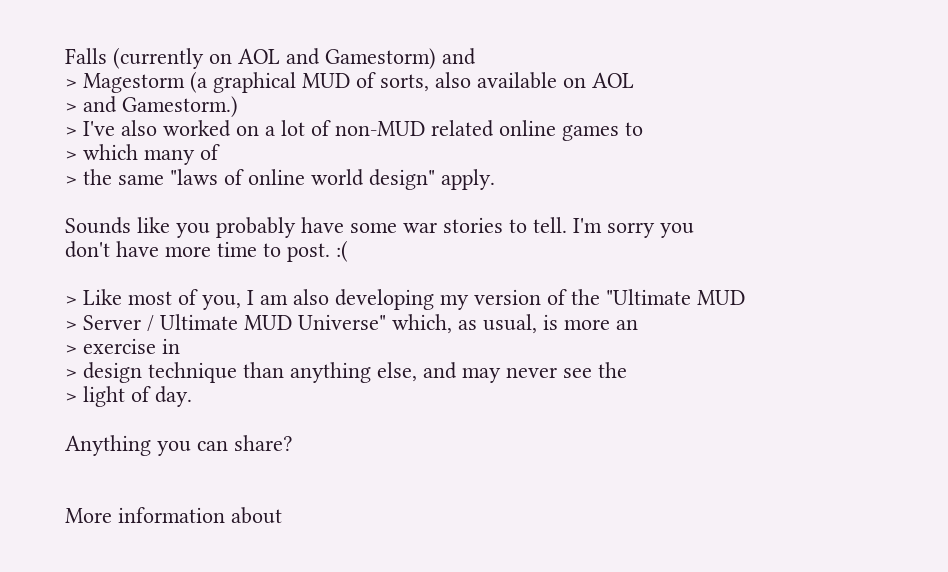Falls (currently on AOL and Gamestorm) and
> Magestorm (a graphical MUD of sorts, also available on AOL
> and Gamestorm.)
> I've also worked on a lot of non-MUD related online games to
> which many of
> the same "laws of online world design" apply.

Sounds like you probably have some war stories to tell. I'm sorry you
don't have more time to post. :(

> Like most of you, I am also developing my version of the "Ultimate MUD
> Server / Ultimate MUD Universe" which, as usual, is more an
> exercise in
> design technique than anything else, and may never see the
> light of day.

Anything you can share?


More information about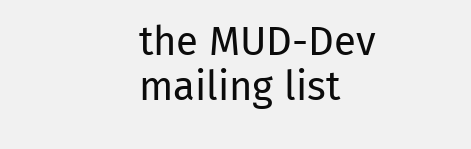the MUD-Dev mailing list